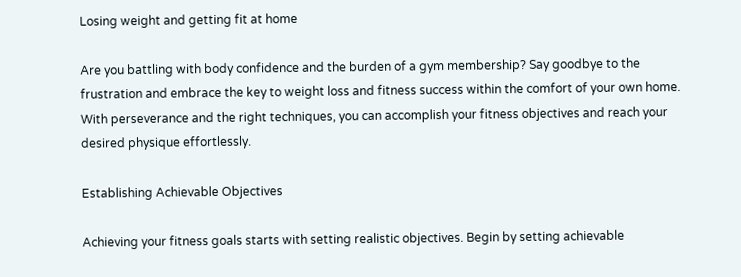Losing weight and getting fit at home

Are you battling with body confidence and the burden of a gym membership? Say goodbye to the frustration and embrace the key to weight loss and fitness success within the comfort of your own home. With perseverance and the right techniques, you can accomplish your fitness objectives and reach your desired physique effortlessly.

Establishing Achievable Objectives

Achieving your fitness goals starts with setting realistic objectives. Begin by setting achievable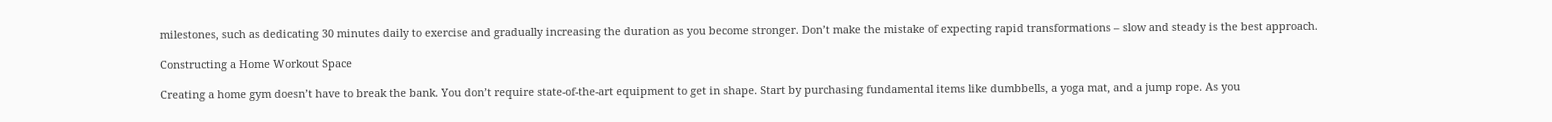milestones, such as dedicating 30 minutes daily to exercise and gradually increasing the duration as you become stronger. Don’t make the mistake of expecting rapid transformations – slow and steady is the best approach.

Constructing a Home Workout Space

Creating a home gym doesn’t have to break the bank. You don’t require state-of-the-art equipment to get in shape. Start by purchasing fundamental items like dumbbells, a yoga mat, and a jump rope. As you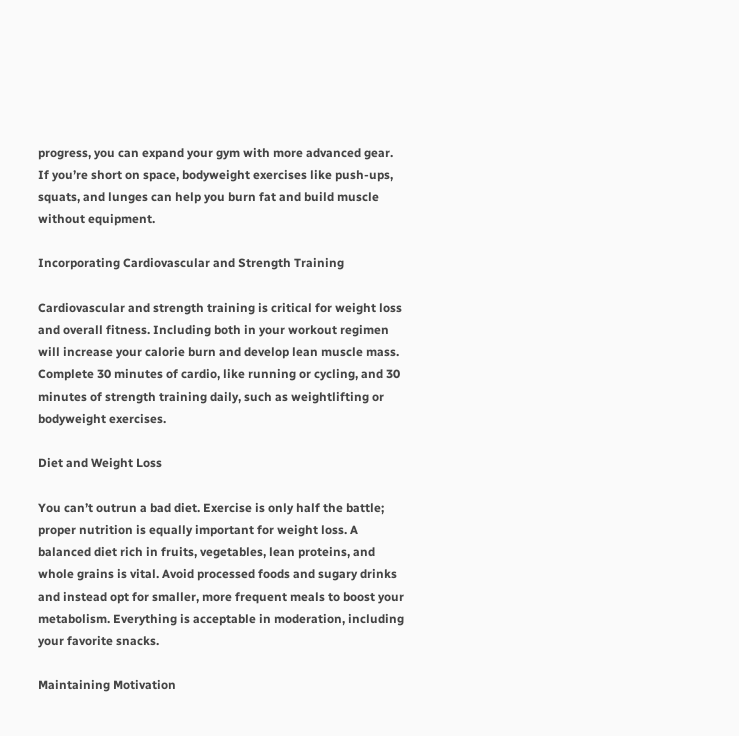progress, you can expand your gym with more advanced gear. If you’re short on space, bodyweight exercises like push-ups, squats, and lunges can help you burn fat and build muscle without equipment.

Incorporating Cardiovascular and Strength Training

Cardiovascular and strength training is critical for weight loss and overall fitness. Including both in your workout regimen will increase your calorie burn and develop lean muscle mass. Complete 30 minutes of cardio, like running or cycling, and 30 minutes of strength training daily, such as weightlifting or bodyweight exercises.

Diet and Weight Loss

You can’t outrun a bad diet. Exercise is only half the battle; proper nutrition is equally important for weight loss. A balanced diet rich in fruits, vegetables, lean proteins, and whole grains is vital. Avoid processed foods and sugary drinks and instead opt for smaller, more frequent meals to boost your metabolism. Everything is acceptable in moderation, including your favorite snacks.

Maintaining Motivation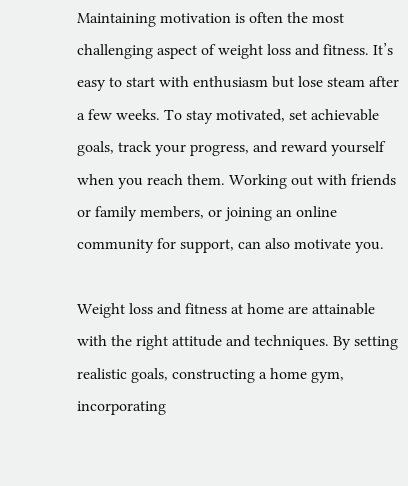Maintaining motivation is often the most challenging aspect of weight loss and fitness. It’s easy to start with enthusiasm but lose steam after a few weeks. To stay motivated, set achievable goals, track your progress, and reward yourself when you reach them. Working out with friends or family members, or joining an online community for support, can also motivate you.

Weight loss and fitness at home are attainable with the right attitude and techniques. By setting realistic goals, constructing a home gym, incorporating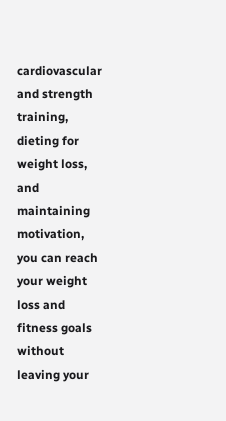cardiovascular and strength training, dieting for weight loss, and maintaining motivation, you can reach your weight loss and fitness goals without leaving your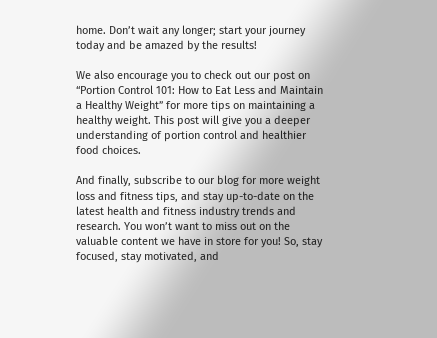home. Don’t wait any longer; start your journey today and be amazed by the results!

We also encourage you to check out our post on “Portion Control 101: How to Eat Less and Maintain a Healthy Weight” for more tips on maintaining a healthy weight. This post will give you a deeper understanding of portion control and healthier food choices.

And finally, subscribe to our blog for more weight loss and fitness tips, and stay up-to-date on the latest health and fitness industry trends and research. You won’t want to miss out on the valuable content we have in store for you! So, stay focused, stay motivated, and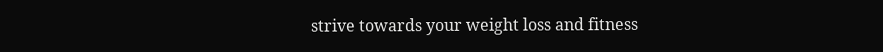strive towards your weight loss and fitness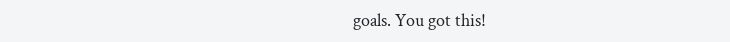goals. You got this!